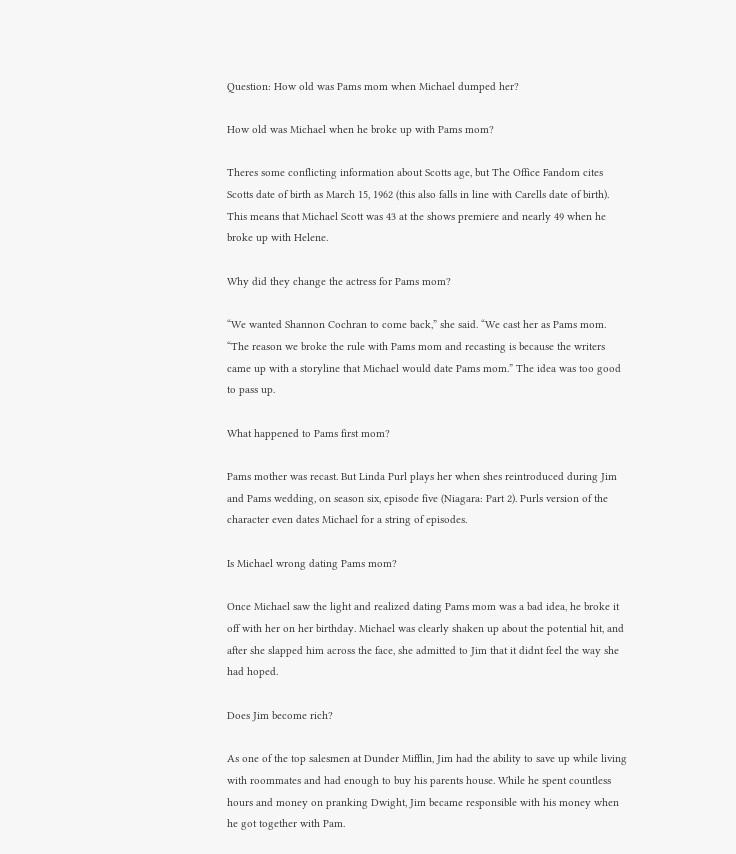Question: How old was Pams mom when Michael dumped her?

How old was Michael when he broke up with Pams mom?

Theres some conflicting information about Scotts age, but The Office Fandom cites Scotts date of birth as March 15, 1962 (this also falls in line with Carells date of birth). This means that Michael Scott was 43 at the shows premiere and nearly 49 when he broke up with Helene.

Why did they change the actress for Pams mom?

“We wanted Shannon Cochran to come back,” she said. “We cast her as Pams mom. “The reason we broke the rule with Pams mom and recasting is because the writers came up with a storyline that Michael would date Pams mom.” The idea was too good to pass up.

What happened to Pams first mom?

Pams mother was recast. But Linda Purl plays her when shes reintroduced during Jim and Pams wedding, on season six, episode five (Niagara: Part 2). Purls version of the character even dates Michael for a string of episodes.

Is Michael wrong dating Pams mom?

Once Michael saw the light and realized dating Pams mom was a bad idea, he broke it off with her on her birthday. Michael was clearly shaken up about the potential hit, and after she slapped him across the face, she admitted to Jim that it didnt feel the way she had hoped.

Does Jim become rich?

As one of the top salesmen at Dunder Mifflin, Jim had the ability to save up while living with roommates and had enough to buy his parents house. While he spent countless hours and money on pranking Dwight, Jim became responsible with his money when he got together with Pam.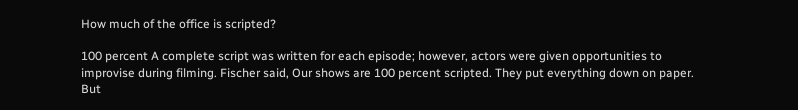How much of the office is scripted?

100 percent A complete script was written for each episode; however, actors were given opportunities to improvise during filming. Fischer said, Our shows are 100 percent scripted. They put everything down on paper. But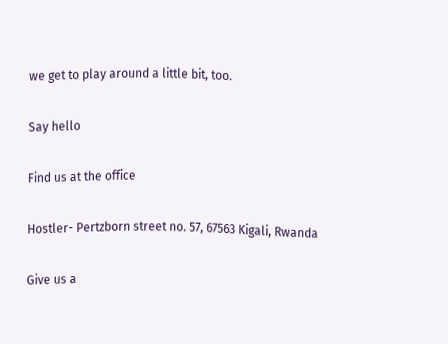we get to play around a little bit, too.

Say hello

Find us at the office

Hostler- Pertzborn street no. 57, 67563 Kigali, Rwanda

Give us a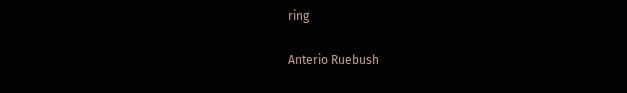ring

Anterio Ruebush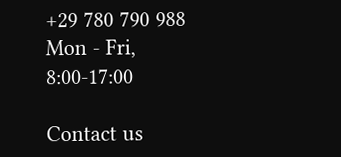+29 780 790 988
Mon - Fri, 8:00-17:00

Contact us